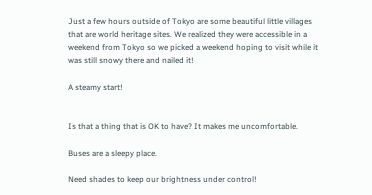Just a few hours outside of Tokyo are some beautiful little villages that are world heritage sites. We realized they were accessible in a weekend from Tokyo so we picked a weekend hoping to visit while it was still snowy there and nailed it!

A steamy start!


Is that a thing that is OK to have? It makes me uncomfortable.

Buses are a sleepy place.

Need shades to keep our brightness under control!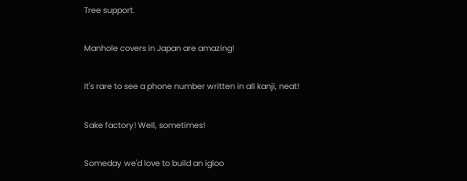Tree support.

Manhole covers in Japan are amazing!

It's rare to see a phone number written in all kanji, neat!

Sake factory! Well, sometimes!

Someday we'd love to build an igloo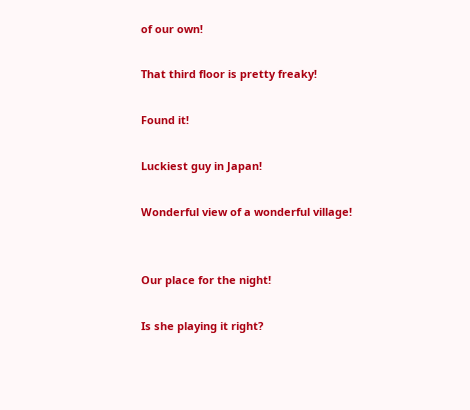of our own!

That third floor is pretty freaky!

Found it!

Luckiest guy in Japan!

Wonderful view of a wonderful village!


Our place for the night!

Is she playing it right?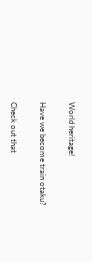World heritage!

Have we become train otaku?

Check out that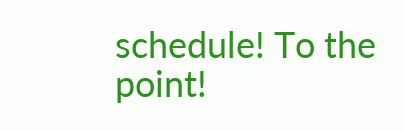schedule! To the point!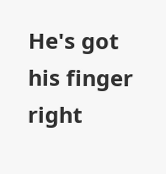He's got his finger right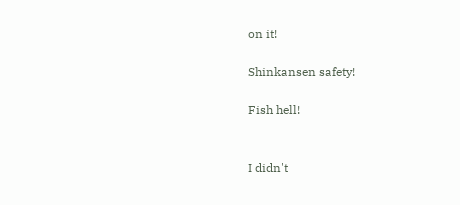on it!

Shinkansen safety!

Fish hell!


I didn't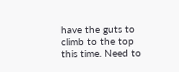have the guts to climb to the top this time. Need to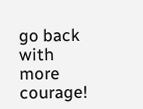go back with more courage!